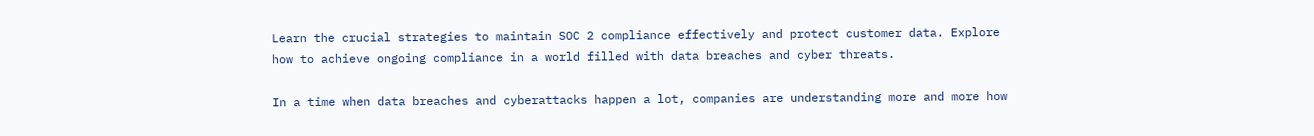Learn the crucial strategies to maintain SOC 2 compliance effectively and protect customer data. Explore how to achieve ongoing compliance in a world filled with data breaches and cyber threats.

In a time when data breaches and cyberattacks happen a lot, companies are understanding more and more how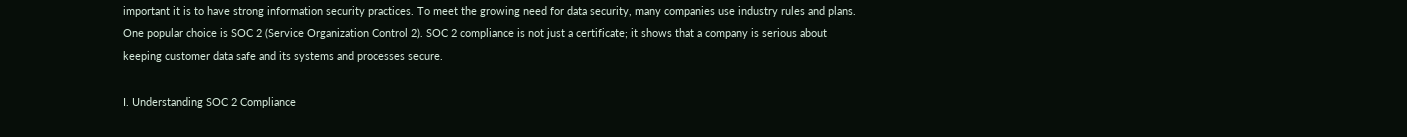important it is to have strong information security practices. To meet the growing need for data security, many companies use industry rules and plans. One popular choice is SOC 2 (Service Organization Control 2). SOC 2 compliance is not just a certificate; it shows that a company is serious about keeping customer data safe and its systems and processes secure.

I. Understanding SOC 2 Compliance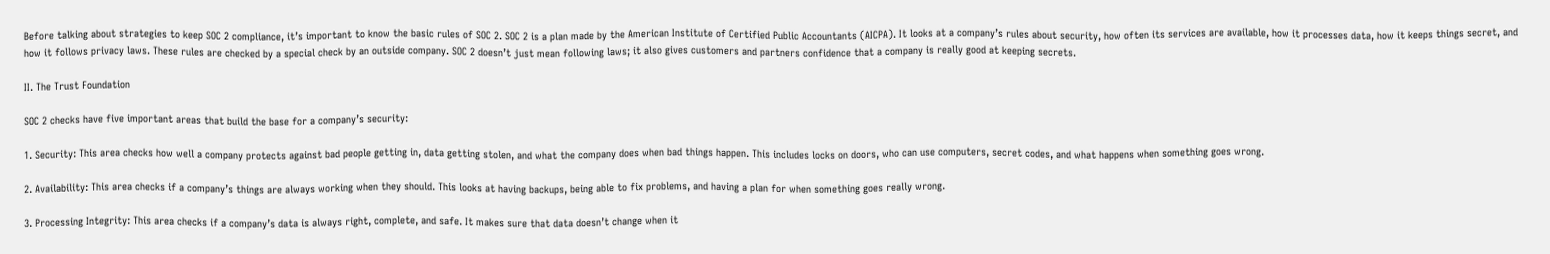Before talking about strategies to keep SOC 2 compliance, it’s important to know the basic rules of SOC 2. SOC 2 is a plan made by the American Institute of Certified Public Accountants (AICPA). It looks at a company’s rules about security, how often its services are available, how it processes data, how it keeps things secret, and how it follows privacy laws. These rules are checked by a special check by an outside company. SOC 2 doesn’t just mean following laws; it also gives customers and partners confidence that a company is really good at keeping secrets.

II. The Trust Foundation

SOC 2 checks have five important areas that build the base for a company’s security:

1. Security: This area checks how well a company protects against bad people getting in, data getting stolen, and what the company does when bad things happen. This includes locks on doors, who can use computers, secret codes, and what happens when something goes wrong.

2. Availability: This area checks if a company’s things are always working when they should. This looks at having backups, being able to fix problems, and having a plan for when something goes really wrong.

3. Processing Integrity: This area checks if a company’s data is always right, complete, and safe. It makes sure that data doesn’t change when it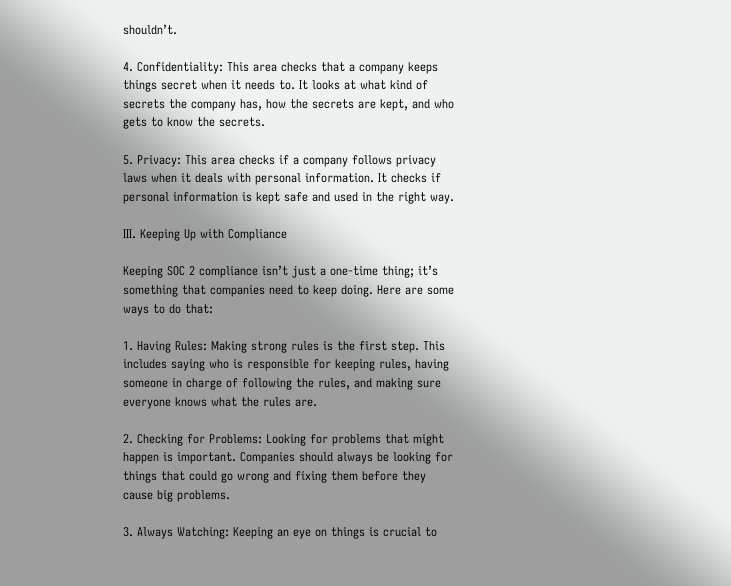shouldn’t.

4. Confidentiality: This area checks that a company keeps things secret when it needs to. It looks at what kind of secrets the company has, how the secrets are kept, and who gets to know the secrets.

5. Privacy: This area checks if a company follows privacy laws when it deals with personal information. It checks if personal information is kept safe and used in the right way.

III. Keeping Up with Compliance

Keeping SOC 2 compliance isn’t just a one-time thing; it’s something that companies need to keep doing. Here are some ways to do that:

1. Having Rules: Making strong rules is the first step. This includes saying who is responsible for keeping rules, having someone in charge of following the rules, and making sure everyone knows what the rules are.

2. Checking for Problems: Looking for problems that might happen is important. Companies should always be looking for things that could go wrong and fixing them before they cause big problems.

3. Always Watching: Keeping an eye on things is crucial to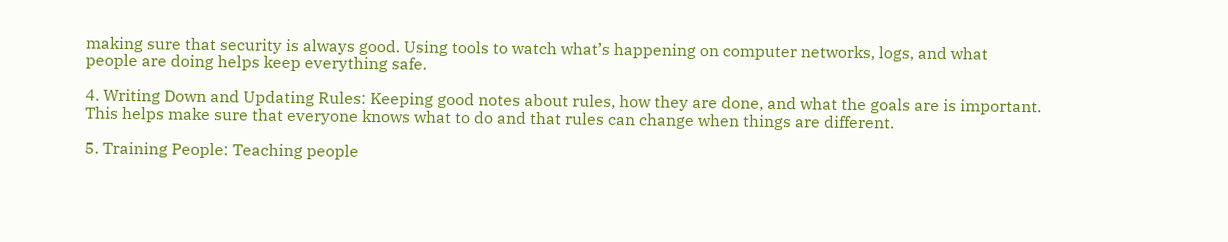making sure that security is always good. Using tools to watch what’s happening on computer networks, logs, and what people are doing helps keep everything safe.

4. Writing Down and Updating Rules: Keeping good notes about rules, how they are done, and what the goals are is important. This helps make sure that everyone knows what to do and that rules can change when things are different.

5. Training People: Teaching people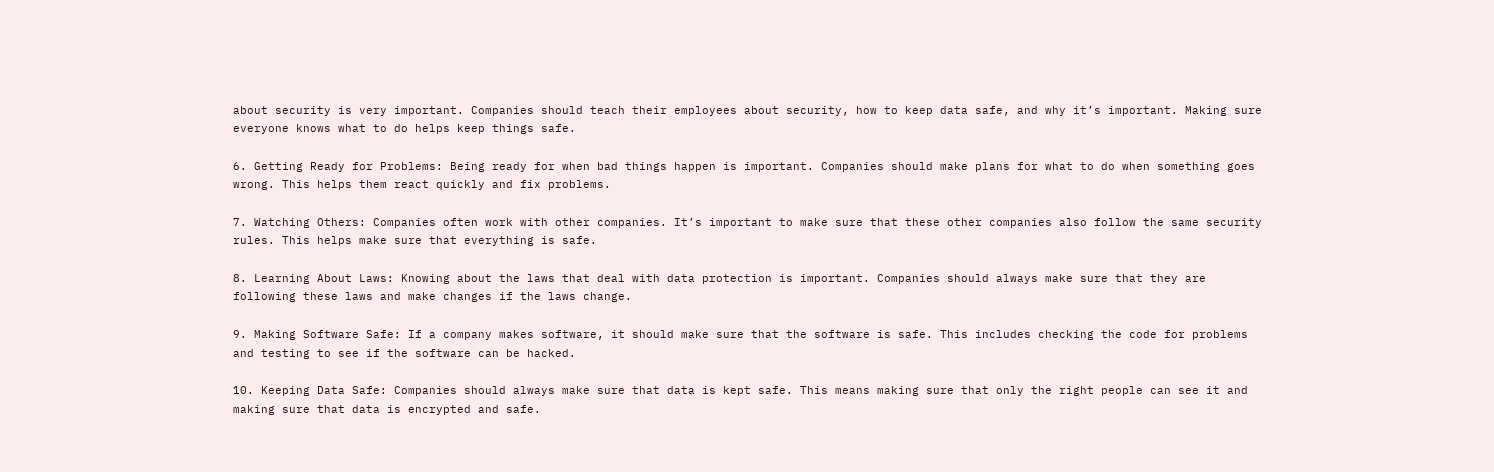about security is very important. Companies should teach their employees about security, how to keep data safe, and why it’s important. Making sure everyone knows what to do helps keep things safe.

6. Getting Ready for Problems: Being ready for when bad things happen is important. Companies should make plans for what to do when something goes wrong. This helps them react quickly and fix problems.

7. Watching Others: Companies often work with other companies. It’s important to make sure that these other companies also follow the same security rules. This helps make sure that everything is safe.

8. Learning About Laws: Knowing about the laws that deal with data protection is important. Companies should always make sure that they are following these laws and make changes if the laws change.

9. Making Software Safe: If a company makes software, it should make sure that the software is safe. This includes checking the code for problems and testing to see if the software can be hacked.

10. Keeping Data Safe: Companies should always make sure that data is kept safe. This means making sure that only the right people can see it and making sure that data is encrypted and safe.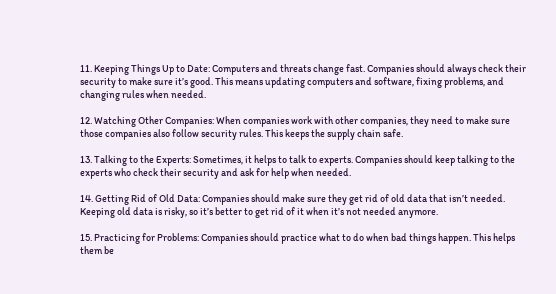11. Keeping Things Up to Date: Computers and threats change fast. Companies should always check their security to make sure it’s good. This means updating computers and software, fixing problems, and changing rules when needed.

12. Watching Other Companies: When companies work with other companies, they need to make sure those companies also follow security rules. This keeps the supply chain safe.

13. Talking to the Experts: Sometimes, it helps to talk to experts. Companies should keep talking to the experts who check their security and ask for help when needed.

14. Getting Rid of Old Data: Companies should make sure they get rid of old data that isn’t needed. Keeping old data is risky, so it’s better to get rid of it when it’s not needed anymore.

15. Practicing for Problems: Companies should practice what to do when bad things happen. This helps them be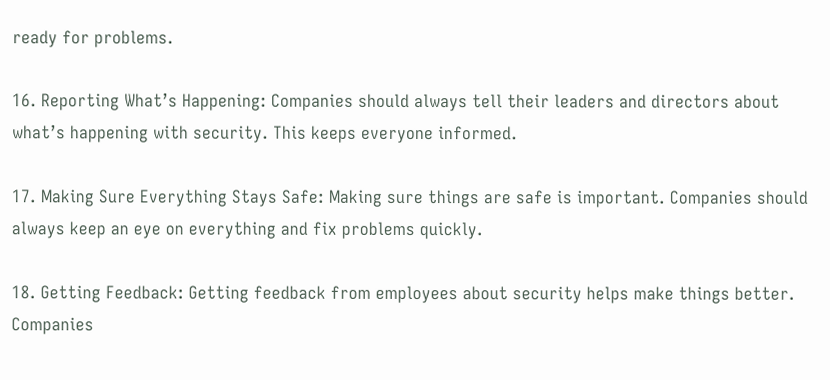ready for problems.

16. Reporting What’s Happening: Companies should always tell their leaders and directors about what’s happening with security. This keeps everyone informed.

17. Making Sure Everything Stays Safe: Making sure things are safe is important. Companies should always keep an eye on everything and fix problems quickly.

18. Getting Feedback: Getting feedback from employees about security helps make things better. Companies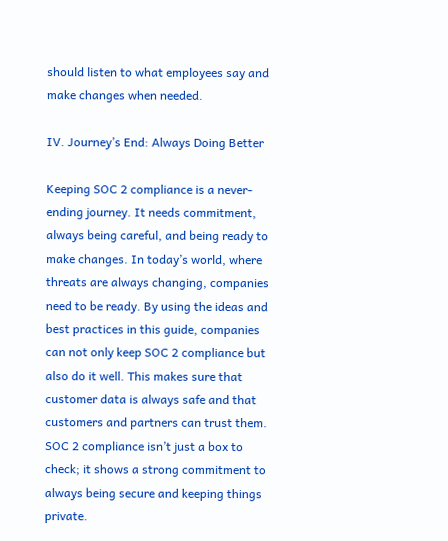should listen to what employees say and make changes when needed.

IV. Journey’s End: Always Doing Better

Keeping SOC 2 compliance is a never-ending journey. It needs commitment, always being careful, and being ready to make changes. In today’s world, where threats are always changing, companies need to be ready. By using the ideas and best practices in this guide, companies can not only keep SOC 2 compliance but also do it well. This makes sure that customer data is always safe and that customers and partners can trust them. SOC 2 compliance isn’t just a box to check; it shows a strong commitment to always being secure and keeping things private.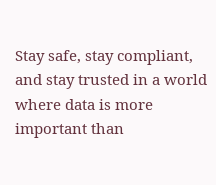Stay safe, stay compliant, and stay trusted in a world where data is more important than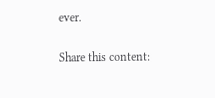ever.

Share this content: